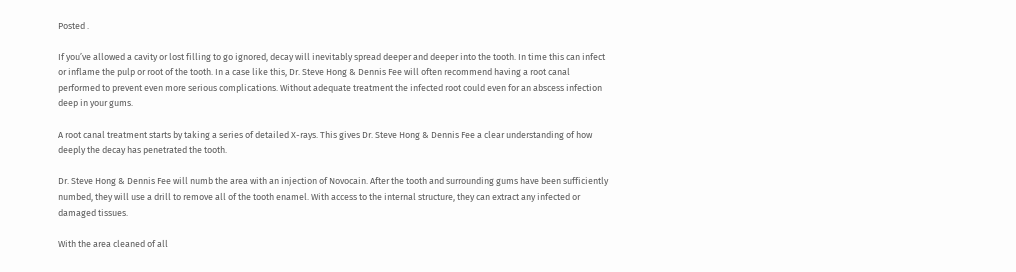Posted .

If you’ve allowed a cavity or lost filling to go ignored, decay will inevitably spread deeper and deeper into the tooth. In time this can infect or inflame the pulp or root of the tooth. In a case like this, Dr. Steve Hong & Dennis Fee will often recommend having a root canal performed to prevent even more serious complications. Without adequate treatment the infected root could even for an abscess infection deep in your gums.

A root canal treatment starts by taking a series of detailed X-rays. This gives Dr. Steve Hong & Dennis Fee a clear understanding of how deeply the decay has penetrated the tooth.

Dr. Steve Hong & Dennis Fee will numb the area with an injection of Novocain. After the tooth and surrounding gums have been sufficiently numbed, they will use a drill to remove all of the tooth enamel. With access to the internal structure, they can extract any infected or damaged tissues.

With the area cleaned of all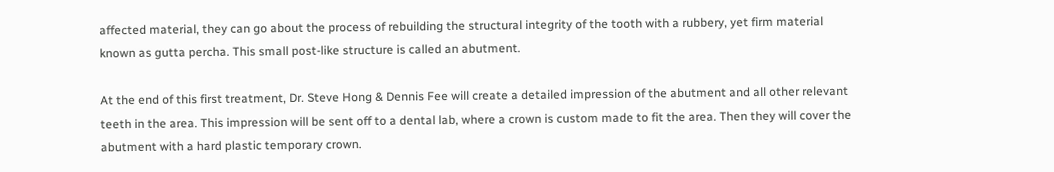affected material, they can go about the process of rebuilding the structural integrity of the tooth with a rubbery, yet firm material known as gutta percha. This small post-like structure is called an abutment.

At the end of this first treatment, Dr. Steve Hong & Dennis Fee will create a detailed impression of the abutment and all other relevant teeth in the area. This impression will be sent off to a dental lab, where a crown is custom made to fit the area. Then they will cover the abutment with a hard plastic temporary crown.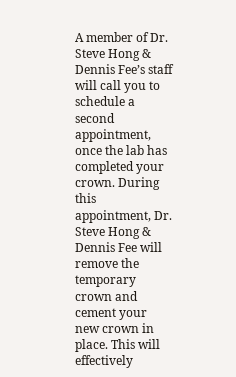A member of Dr. Steve Hong & Dennis Fee’s staff will call you to schedule a second appointment, once the lab has completed your crown. During this appointment, Dr. Steve Hong & Dennis Fee will remove the temporary crown and cement your new crown in place. This will effectively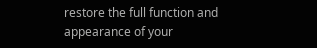restore the full function and appearance of your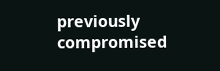previously compromised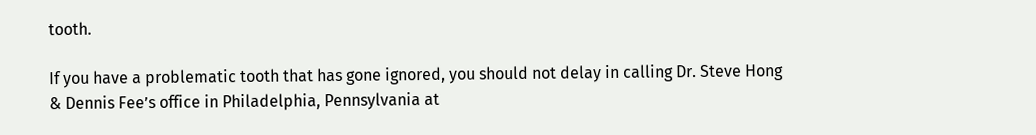tooth.

If you have a problematic tooth that has gone ignored, you should not delay in calling Dr. Steve Hong & Dennis Fee’s office in Philadelphia, Pennsylvania at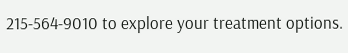215-564-9010 to explore your treatment options.